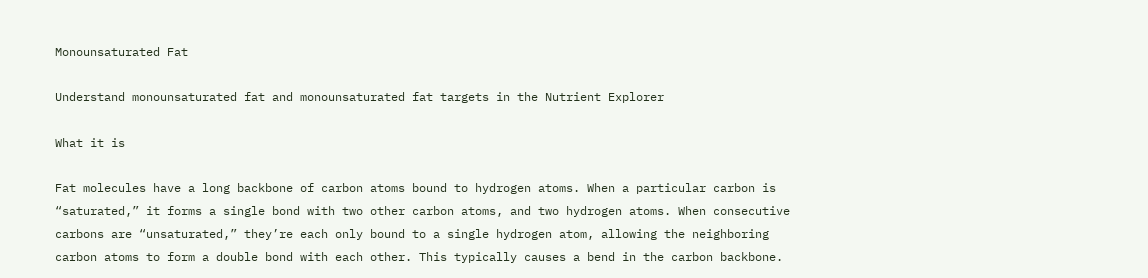Monounsaturated Fat

Understand monounsaturated fat and monounsaturated fat targets in the Nutrient Explorer

What it is

Fat molecules have a long backbone of carbon atoms bound to hydrogen atoms. When a particular carbon is “saturated,” it forms a single bond with two other carbon atoms, and two hydrogen atoms. When consecutive carbons are “unsaturated,” they’re each only bound to a single hydrogen atom, allowing the neighboring carbon atoms to form a double bond with each other. This typically causes a bend in the carbon backbone.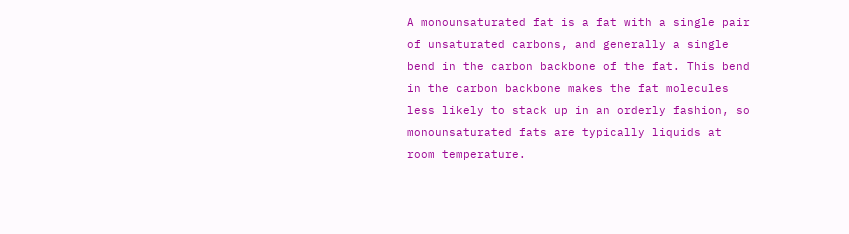A monounsaturated fat is a fat with a single pair of unsaturated carbons, and generally a single bend in the carbon backbone of the fat. This bend in the carbon backbone makes the fat molecules less likely to stack up in an orderly fashion, so monounsaturated fats are typically liquids at room temperature.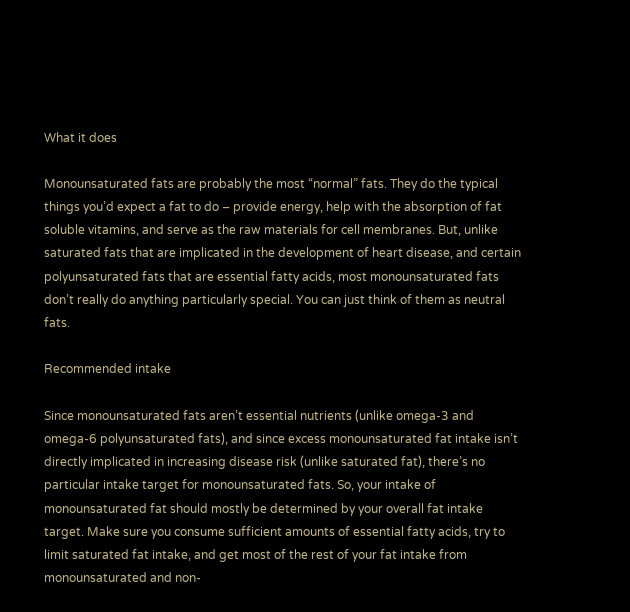What it does

Monounsaturated fats are probably the most “normal” fats. They do the typical things you’d expect a fat to do – provide energy, help with the absorption of fat soluble vitamins, and serve as the raw materials for cell membranes. But, unlike saturated fats that are implicated in the development of heart disease, and certain polyunsaturated fats that are essential fatty acids, most monounsaturated fats don’t really do anything particularly special. You can just think of them as neutral fats.

Recommended intake

Since monounsaturated fats aren’t essential nutrients (unlike omega-3 and omega-6 polyunsaturated fats), and since excess monounsaturated fat intake isn’t directly implicated in increasing disease risk (unlike saturated fat), there’s no particular intake target for monounsaturated fats. So, your intake of monounsaturated fat should mostly be determined by your overall fat intake target. Make sure you consume sufficient amounts of essential fatty acids, try to limit saturated fat intake, and get most of the rest of your fat intake from monounsaturated and non-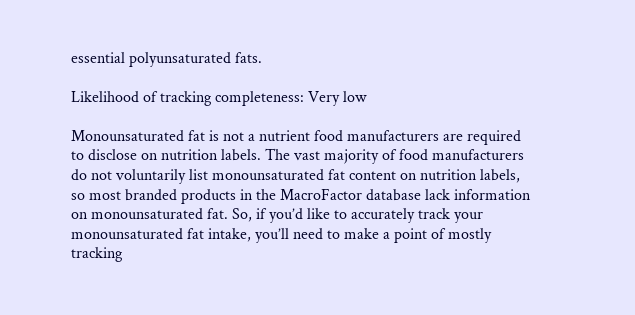essential polyunsaturated fats.

Likelihood of tracking completeness: Very low

Monounsaturated fat is not a nutrient food manufacturers are required to disclose on nutrition labels. The vast majority of food manufacturers do not voluntarily list monounsaturated fat content on nutrition labels, so most branded products in the MacroFactor database lack information on monounsaturated fat. So, if you’d like to accurately track your monounsaturated fat intake, you’ll need to make a point of mostly tracking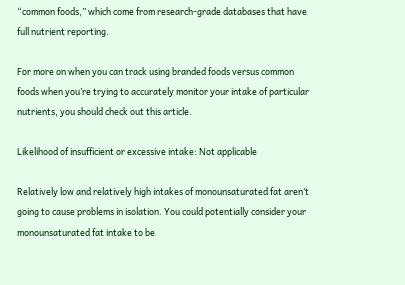“common foods,” which come from research-grade databases that have full nutrient reporting.

For more on when you can track using branded foods versus common foods when you’re trying to accurately monitor your intake of particular nutrients, you should check out this article.

Likelihood of insufficient or excessive intake: Not applicable

Relatively low and relatively high intakes of monounsaturated fat aren’t going to cause problems in isolation. You could potentially consider your monounsaturated fat intake to be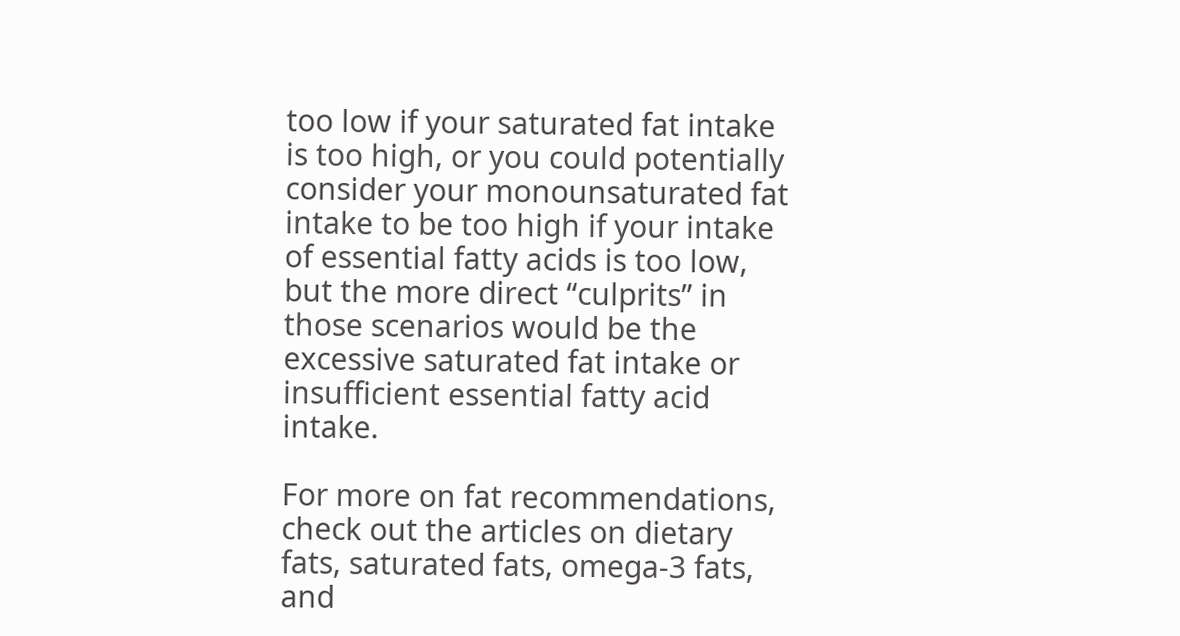too low if your saturated fat intake is too high, or you could potentially consider your monounsaturated fat intake to be too high if your intake of essential fatty acids is too low, but the more direct “culprits” in those scenarios would be the excessive saturated fat intake or insufficient essential fatty acid intake.

For more on fat recommendations, check out the articles on dietary fats, saturated fats, omega-3 fats, and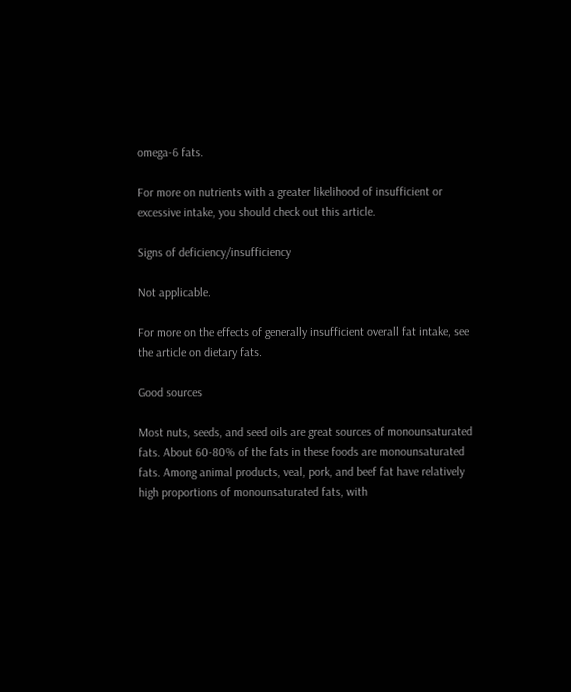omega-6 fats.

For more on nutrients with a greater likelihood of insufficient or excessive intake, you should check out this article.

Signs of deficiency/insufficiency

Not applicable.

For more on the effects of generally insufficient overall fat intake, see the article on dietary fats.

Good sources

Most nuts, seeds, and seed oils are great sources of monounsaturated fats. About 60-80% of the fats in these foods are monounsaturated fats. Among animal products, veal, pork, and beef fat have relatively high proportions of monounsaturated fats, with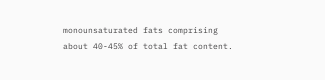monounsaturated fats comprising about 40-45% of total fat content.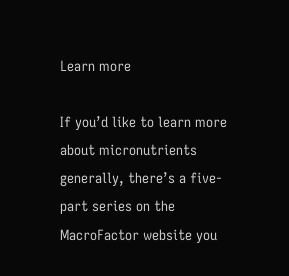Learn more

If you’d like to learn more about micronutrients generally, there’s a five-part series on the MacroFactor website you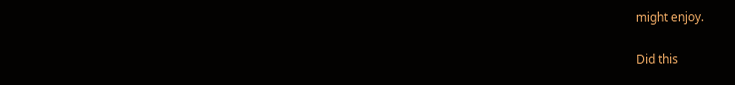might enjoy.

Did this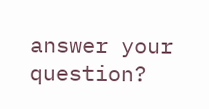answer your question?